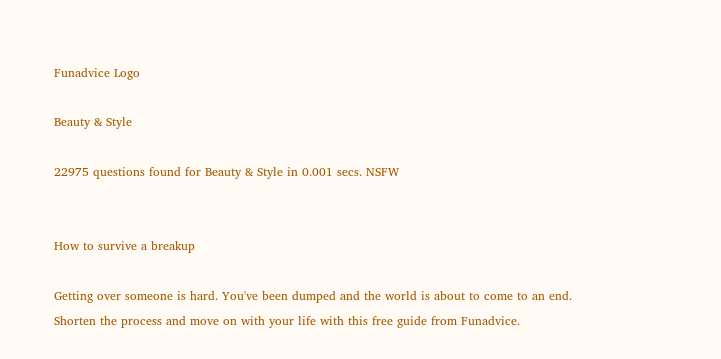Funadvice Logo

Beauty & Style

22975 questions found for Beauty & Style in 0.001 secs. NSFW


How to survive a breakup

Getting over someone is hard. You've been dumped and the world is about to come to an end. Shorten the process and move on with your life with this free guide from Funadvice.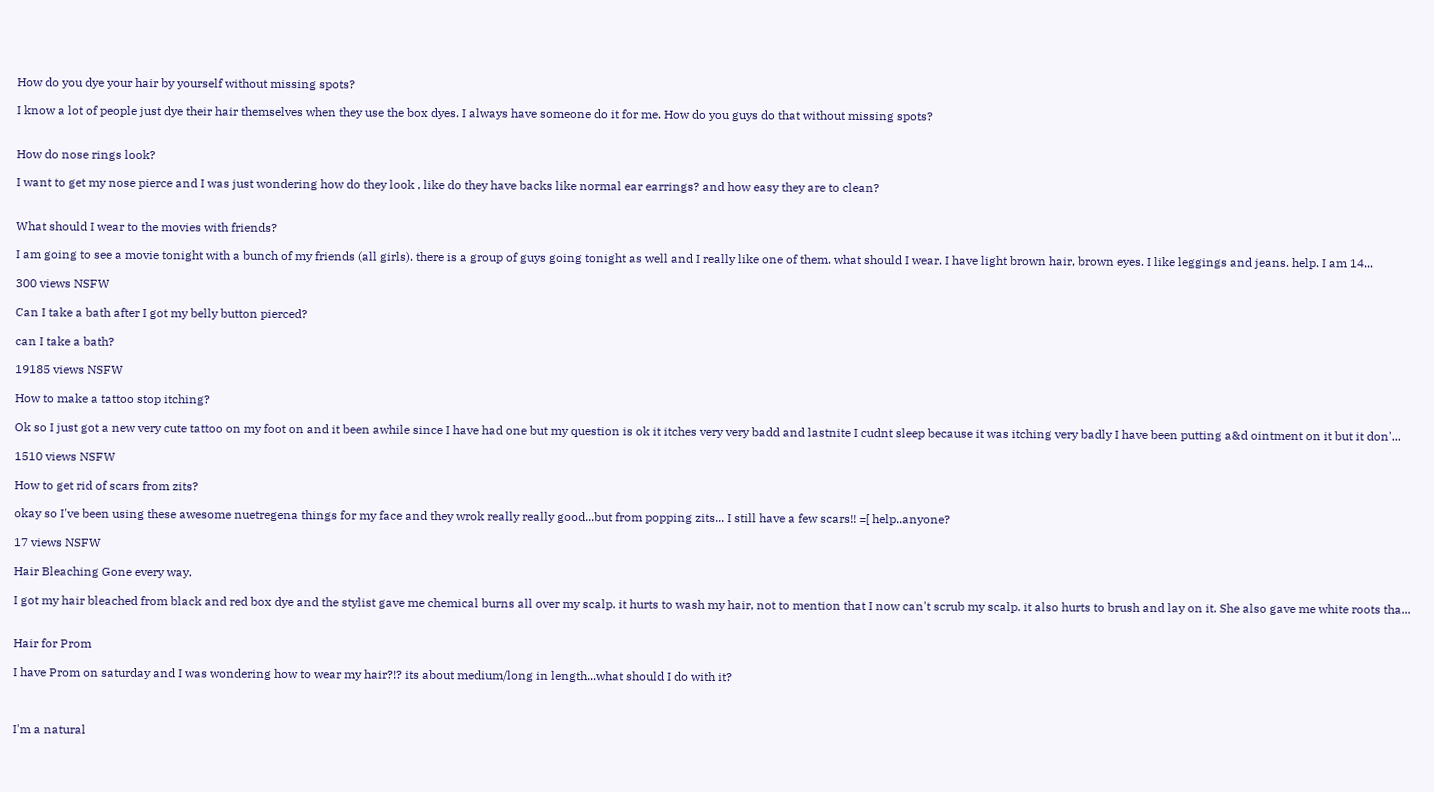How do you dye your hair by yourself without missing spots?

I know a lot of people just dye their hair themselves when they use the box dyes. I always have someone do it for me. How do you guys do that without missing spots?


How do nose rings look?

I want to get my nose pierce and I was just wondering how do they look , like do they have backs like normal ear earrings? and how easy they are to clean?


What should I wear to the movies with friends?

I am going to see a movie tonight with a bunch of my friends (all girls). there is a group of guys going tonight as well and I really like one of them. what should I wear. I have light brown hair, brown eyes. I like leggings and jeans. help. I am 14...

300 views NSFW

Can I take a bath after I got my belly button pierced?

can I take a bath?

19185 views NSFW

How to make a tattoo stop itching?

Ok so I just got a new very cute tattoo on my foot on and it been awhile since I have had one but my question is ok it itches very very badd and lastnite I cudnt sleep because it was itching very badly I have been putting a&d ointment on it but it don'...

1510 views NSFW

How to get rid of scars from zits?

okay so I've been using these awesome nuetregena things for my face and they wrok really really good...but from popping zits... I still have a few scars!! =[ help..anyone?

17 views NSFW

Hair Bleaching Gone every way.

I got my hair bleached from black and red box dye and the stylist gave me chemical burns all over my scalp. it hurts to wash my hair, not to mention that I now can't scrub my scalp. it also hurts to brush and lay on it. She also gave me white roots tha...


Hair for Prom

I have Prom on saturday and I was wondering how to wear my hair?!? its about medium/long in length...what should I do with it?



I'm a natural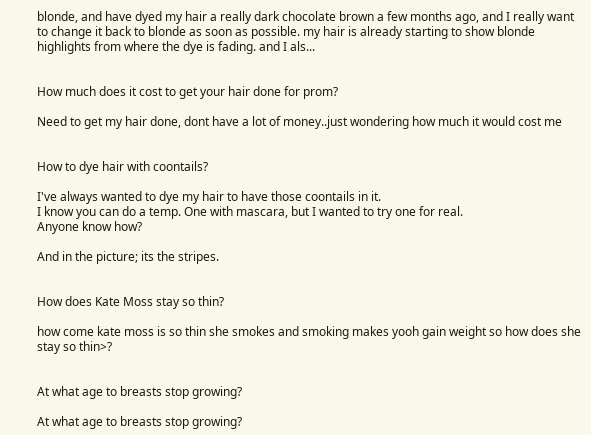blonde, and have dyed my hair a really dark chocolate brown a few months ago, and I really want to change it back to blonde as soon as possible. my hair is already starting to show blonde highlights from where the dye is fading. and I als...


How much does it cost to get your hair done for prom?

Need to get my hair done, dont have a lot of money..just wondering how much it would cost me


How to dye hair with coontails?

I've always wanted to dye my hair to have those coontails in it.
I know you can do a temp. One with mascara, but I wanted to try one for real.
Anyone know how?

And in the picture; its the stripes.


How does Kate Moss stay so thin?

how come kate moss is so thin she smokes and smoking makes yooh gain weight so how does she stay so thin>?


At what age to breasts stop growing?

At what age to breasts stop growing?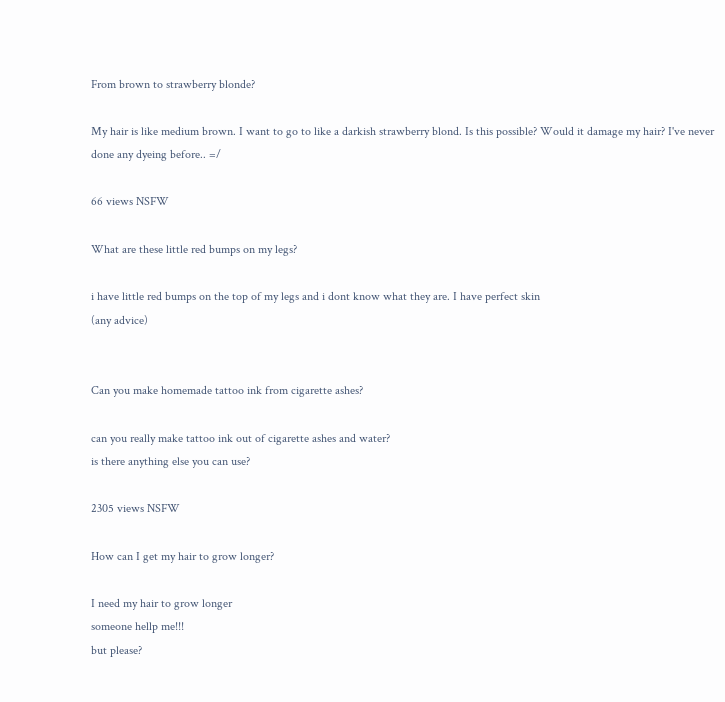From brown to strawberry blonde?

My hair is like medium brown. I want to go to like a darkish strawberry blond. Is this possible? Would it damage my hair? I've never done any dyeing before.. =/

66 views NSFW

What are these little red bumps on my legs?

i have little red bumps on the top of my legs and i dont know what they are. I have perfect skin
(any advice)


Can you make homemade tattoo ink from cigarette ashes?

can you really make tattoo ink out of cigarette ashes and water?
is there anything else you can use?

2305 views NSFW

How can I get my hair to grow longer?

I need my hair to grow longer
someone hellp me!!!
but please?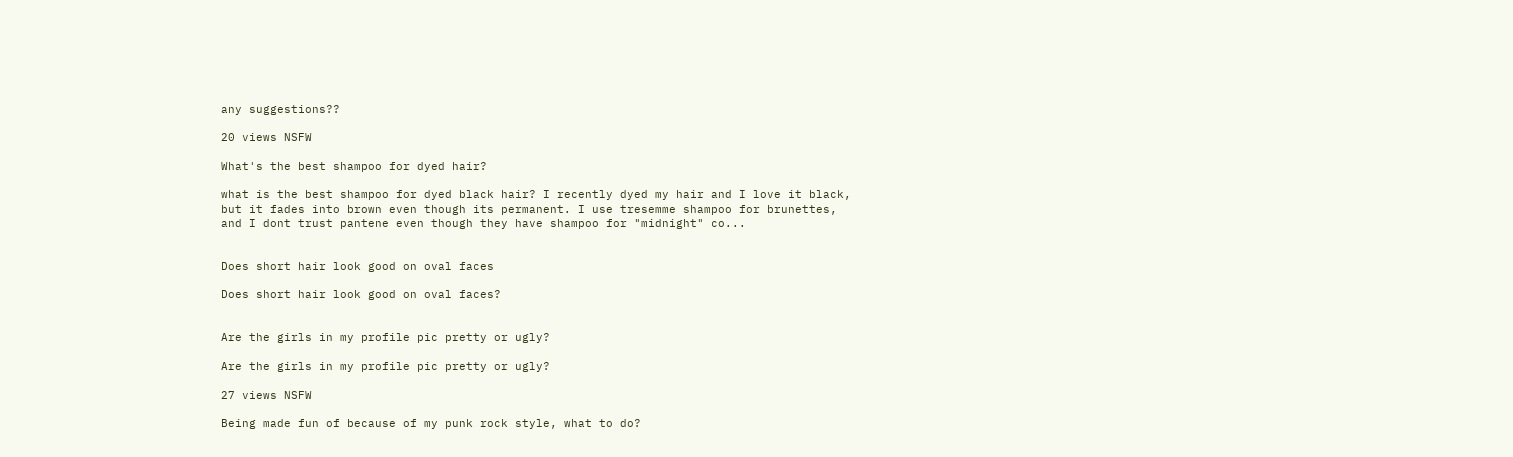any suggestions??

20 views NSFW

What's the best shampoo for dyed hair?

what is the best shampoo for dyed black hair? I recently dyed my hair and I love it black, but it fades into brown even though its permanent. I use tresemme shampoo for brunettes, and I dont trust pantene even though they have shampoo for "midnight" co...


Does short hair look good on oval faces

Does short hair look good on oval faces?


Are the girls in my profile pic pretty or ugly?

Are the girls in my profile pic pretty or ugly?

27 views NSFW

Being made fun of because of my punk rock style, what to do?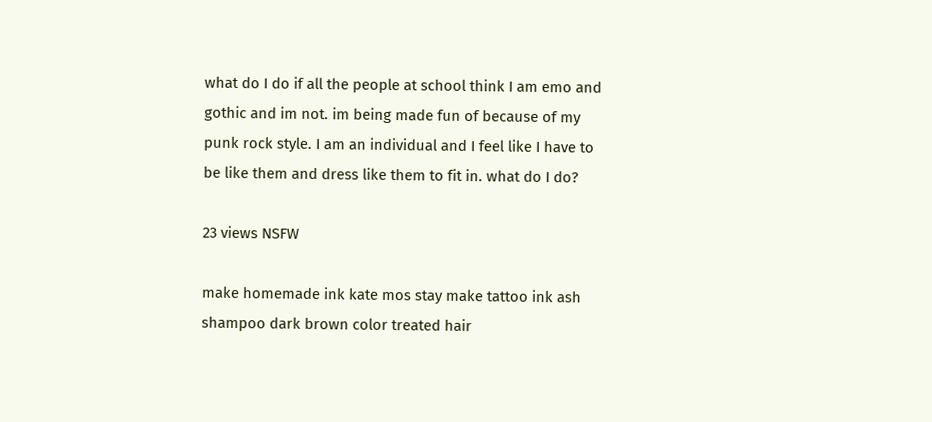what do I do if all the people at school think I am emo and gothic and im not. im being made fun of because of my punk rock style. I am an individual and I feel like I have to be like them and dress like them to fit in. what do I do?

23 views NSFW

make homemade ink kate mos stay make tattoo ink ash shampoo dark brown color treated hair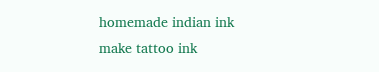homemade indian ink make tattoo ink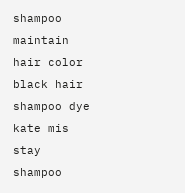shampoo maintain hair color black hair shampoo dye kate mis stay shampoo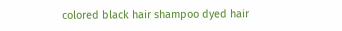colored black hair shampoo dyed hair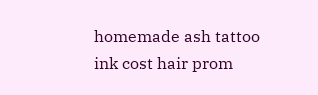homemade ash tattoo ink cost hair prom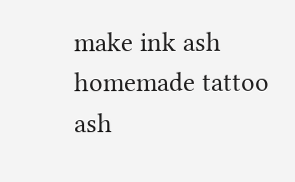make ink ash homemade tattoo ash